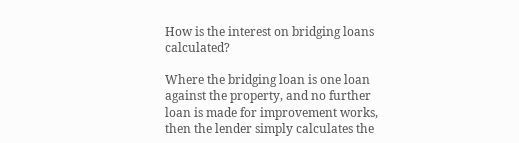How is the interest on bridging loans calculated?

Where the bridging loan is one loan against the property, and no further loan is made for improvement works, then the lender simply calculates the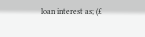loan interest as; (£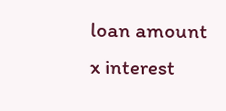loan amount x interest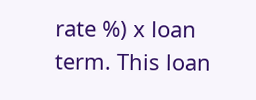rate %) x loan term. This loan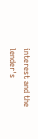interest and the lender's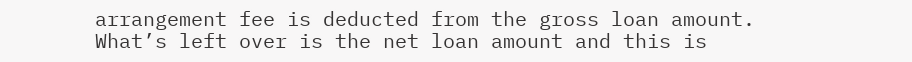arrangement fee is deducted from the gross loan amount. What’s left over is the net loan amount and this is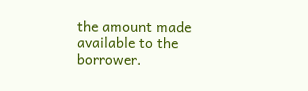the amount made available to the borrower.